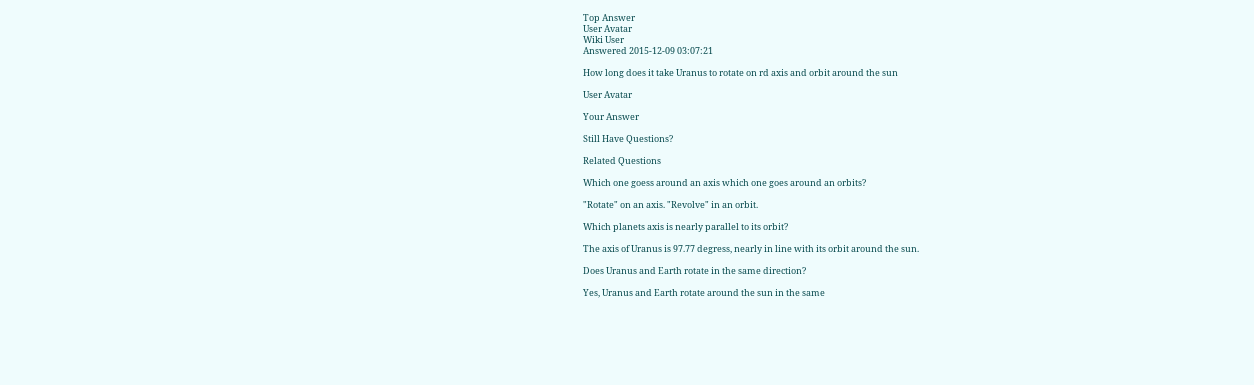Top Answer
User Avatar
Wiki User
Answered 2015-12-09 03:07:21

How long does it take Uranus to rotate on rd axis and orbit around the sun

User Avatar

Your Answer

Still Have Questions?

Related Questions

Which one goess around an axis which one goes around an orbits?

"Rotate" on an axis. "Revolve" in an orbit.

Which planets axis is nearly parallel to its orbit?

The axis of Uranus is 97.77 degress, nearly in line with its orbit around the sun.

Does Uranus and Earth rotate in the same direction?

Yes, Uranus and Earth rotate around the sun in the same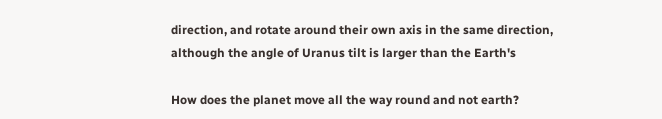direction, and rotate around their own axis in the same direction, although the angle of Uranus tilt is larger than the Earth's

How does the planet move all the way round and not earth?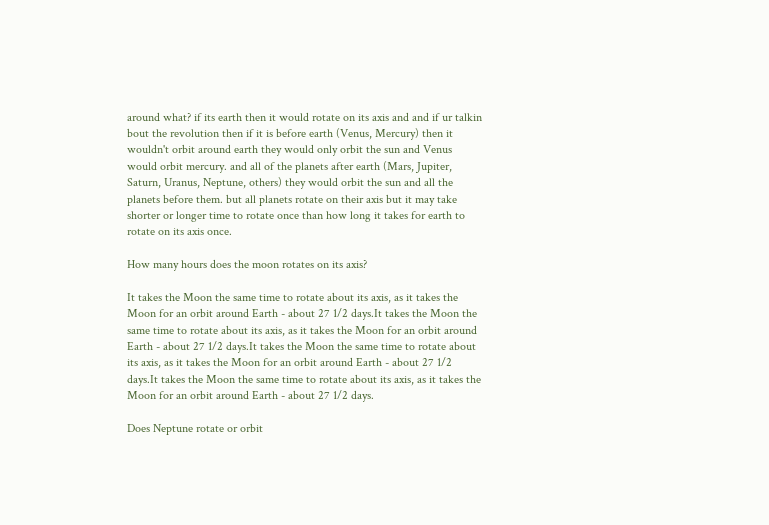around what? if its earth then it would rotate on its axis and and if ur talkin bout the revolution then if it is before earth (Venus, Mercury) then it wouldn't orbit around earth they would only orbit the sun and Venus would orbit mercury. and all of the planets after earth (Mars, Jupiter, Saturn, Uranus, Neptune, others) they would orbit the sun and all the planets before them. but all planets rotate on their axis but it may take shorter or longer time to rotate once than how long it takes for earth to rotate on its axis once.

How many hours does the moon rotates on its axis?

It takes the Moon the same time to rotate about its axis, as it takes the Moon for an orbit around Earth - about 27 1/2 days.It takes the Moon the same time to rotate about its axis, as it takes the Moon for an orbit around Earth - about 27 1/2 days.It takes the Moon the same time to rotate about its axis, as it takes the Moon for an orbit around Earth - about 27 1/2 days.It takes the Moon the same time to rotate about its axis, as it takes the Moon for an orbit around Earth - about 27 1/2 days.

Does Neptune rotate or orbit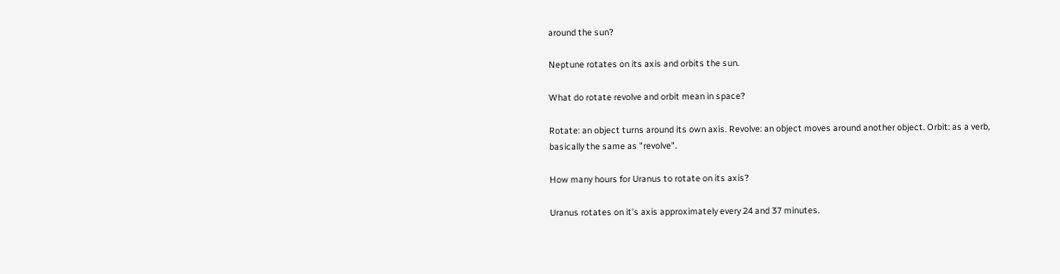around the sun?

Neptune rotates on its axis and orbits the sun.

What do rotate revolve and orbit mean in space?

Rotate: an object turns around its own axis. Revolve: an object moves around another object. Orbit: as a verb, basically the same as "revolve".

How many hours for Uranus to rotate on its axis?

Uranus rotates on it's axis approximately every 24 and 37 minutes.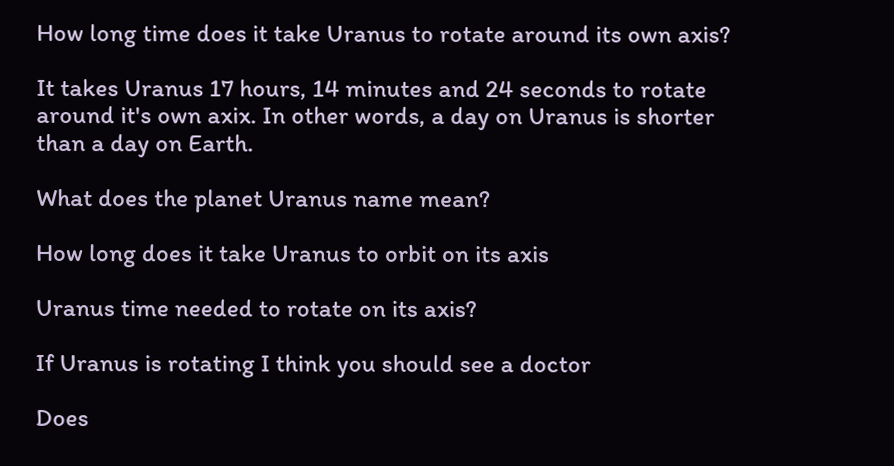How long time does it take Uranus to rotate around its own axis?

It takes Uranus 17 hours, 14 minutes and 24 seconds to rotate around it's own axix. In other words, a day on Uranus is shorter than a day on Earth.

What does the planet Uranus name mean?

How long does it take Uranus to orbit on its axis

Uranus time needed to rotate on its axis?

If Uranus is rotating I think you should see a doctor

Does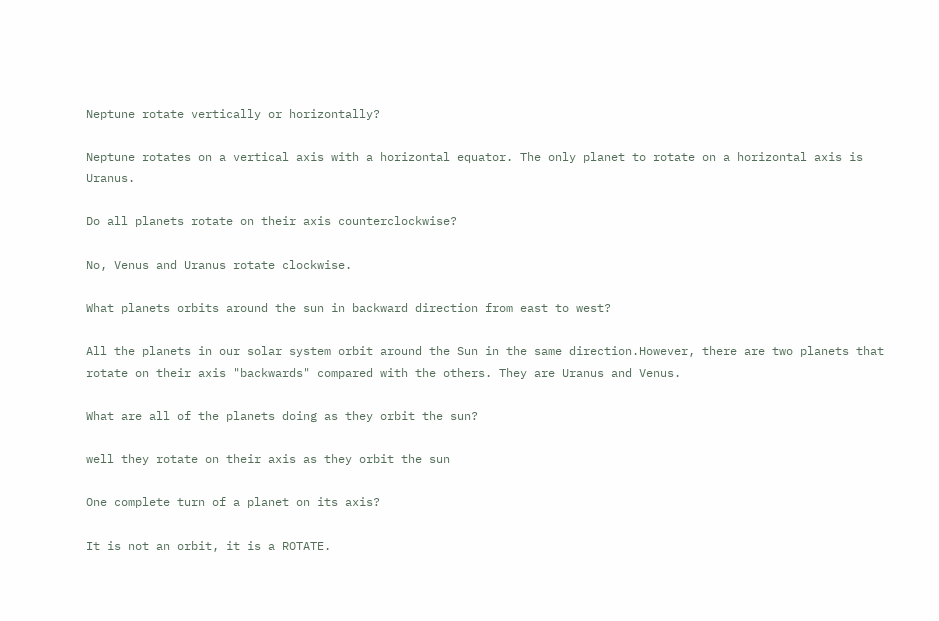Neptune rotate vertically or horizontally?

Neptune rotates on a vertical axis with a horizontal equator. The only planet to rotate on a horizontal axis is Uranus.

Do all planets rotate on their axis counterclockwise?

No, Venus and Uranus rotate clockwise.

What planets orbits around the sun in backward direction from east to west?

All the planets in our solar system orbit around the Sun in the same direction.However, there are two planets that rotate on their axis "backwards" compared with the others. They are Uranus and Venus.

What are all of the planets doing as they orbit the sun?

well they rotate on their axis as they orbit the sun

One complete turn of a planet on its axis?

It is not an orbit, it is a ROTATE.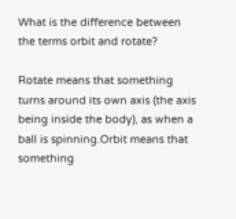What is the difference between the terms orbit and rotate?

Rotate means that something turns around its own axis (the axis being inside the body), as when a ball is spinning.Orbit means that something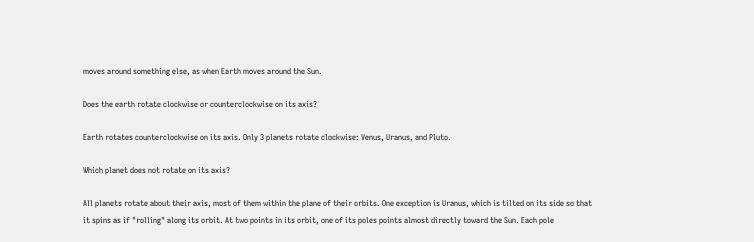moves around something else, as when Earth moves around the Sun.

Does the earth rotate clockwise or counterclockwise on its axis?

Earth rotates counterclockwise on its axis. Only 3 planets rotate clockwise: Venus, Uranus, and Pluto.

Which planet does not rotate on its axis?

All planets rotate about their axis, most of them within the plane of their orbits. One exception is Uranus, which is tilted on its side so that it spins as if "rolling" along its orbit. At two points in its orbit, one of its poles points almost directly toward the Sun. Each pole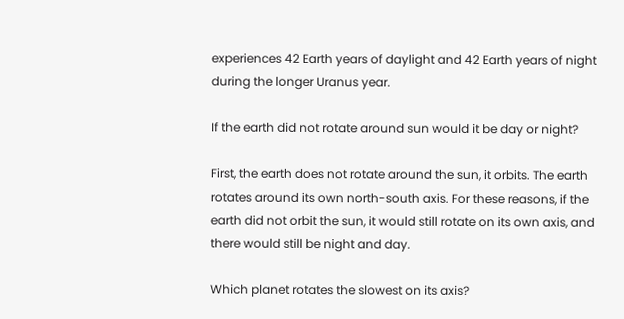experiences 42 Earth years of daylight and 42 Earth years of night during the longer Uranus year.

If the earth did not rotate around sun would it be day or night?

First, the earth does not rotate around the sun, it orbits. The earth rotates around its own north-south axis. For these reasons, if the earth did not orbit the sun, it would still rotate on its own axis, and there would still be night and day.

Which planet rotates the slowest on its axis?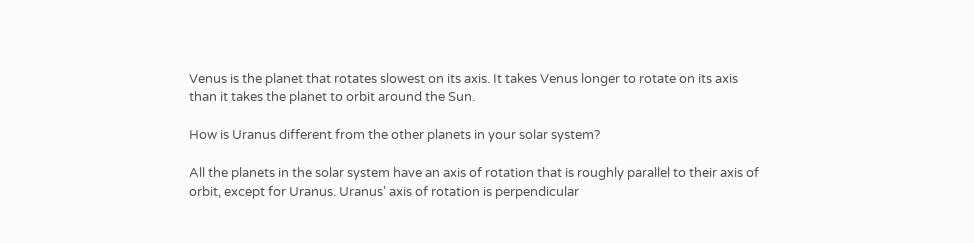Venus is the planet that rotates slowest on its axis. It takes Venus longer to rotate on its axis than it takes the planet to orbit around the Sun.

How is Uranus different from the other planets in your solar system?

All the planets in the solar system have an axis of rotation that is roughly parallel to their axis of orbit, except for Uranus. Uranus' axis of rotation is perpendicular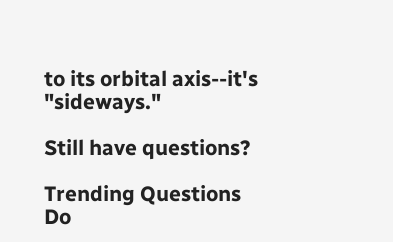to its orbital axis--it's "sideways."

Still have questions?

Trending Questions
Do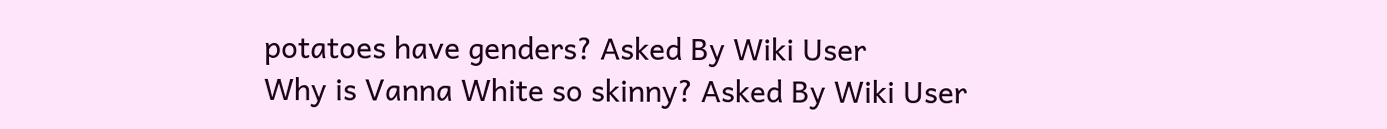potatoes have genders? Asked By Wiki User
Why is Vanna White so skinny? Asked By Wiki User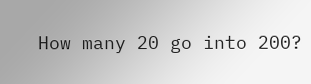How many 20 go into 200?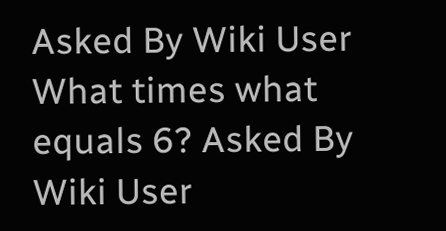Asked By Wiki User
What times what equals 6? Asked By Wiki User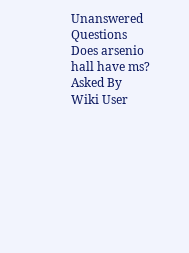Unanswered Questions
Does arsenio hall have ms? Asked By Wiki User